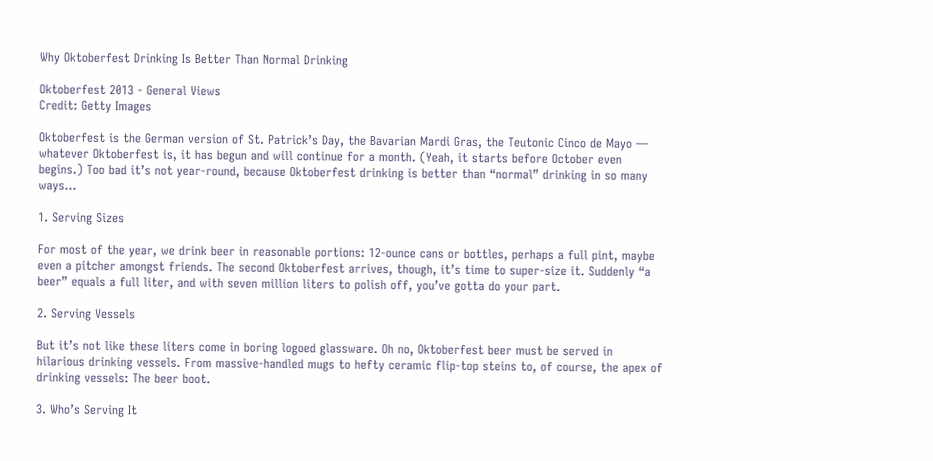Why Oktoberfest Drinking Is Better Than Normal Drinking

Oktoberfest 2013 - General Views
Credit: Getty Images

Oktoberfest is the German version of St. Patrick’s Day, the Bavarian Mardi Gras, the Teutonic Cinco de Mayo — whatever Oktoberfest is, it has begun and will continue for a month. (Yeah, it starts before October even begins.) Too bad it’s not year-round, because Oktoberfest drinking is better than “normal” drinking in so many ways…

1. Serving Sizes

For most of the year, we drink beer in reasonable portions: 12-ounce cans or bottles, perhaps a full pint, maybe even a pitcher amongst friends. The second Oktoberfest arrives, though, it’s time to super-size it. Suddenly “a beer” equals a full liter, and with seven million liters to polish off, you’ve gotta do your part.

2. Serving Vessels

But it’s not like these liters come in boring logoed glassware. Oh no, Oktoberfest beer must be served in hilarious drinking vessels. From massive-handled mugs to hefty ceramic flip-top steins to, of course, the apex of drinking vessels: The beer boot.

3. Who’s Serving It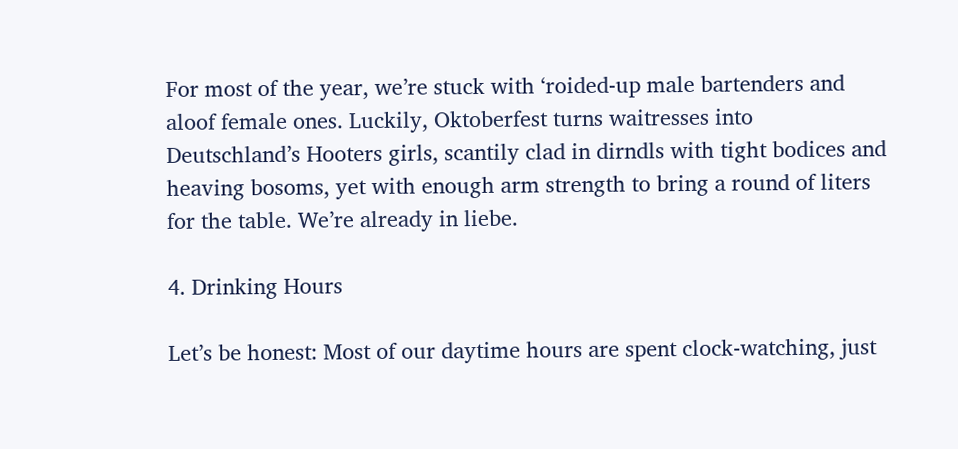For most of the year, we’re stuck with ‘roided-up male bartenders and aloof female ones. Luckily, Oktoberfest turns waitresses into Deutschland’s Hooters girls, scantily clad in dirndls with tight bodices and heaving bosoms, yet with enough arm strength to bring a round of liters for the table. We’re already in liebe.

4. Drinking Hours

Let’s be honest: Most of our daytime hours are spent clock-watching, just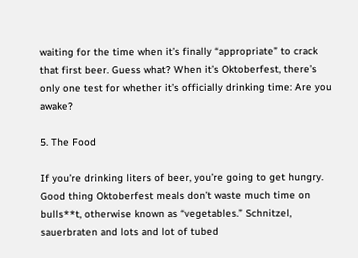waiting for the time when it’s finally “appropriate” to crack that first beer. Guess what? When it’s Oktoberfest, there’s only one test for whether it’s officially drinking time: Are you awake?

5. The Food

If you’re drinking liters of beer, you’re going to get hungry. Good thing Oktoberfest meals don’t waste much time on bulls**t, otherwise known as “vegetables.” Schnitzel, sauerbraten and lots and lot of tubed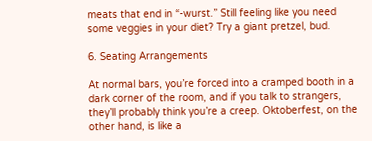meats that end in “-wurst.” Still feeling like you need some veggies in your diet? Try a giant pretzel, bud.

6. Seating Arrangements

At normal bars, you’re forced into a cramped booth in a dark corner of the room, and if you talk to strangers, they’ll probably think you’re a creep. Oktoberfest, on the other hand, is like a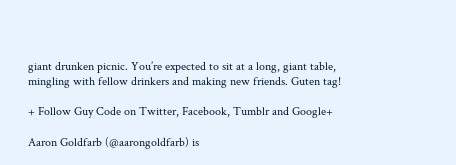giant drunken picnic. You’re expected to sit at a long, giant table, mingling with fellow drinkers and making new friends. Guten tag!

+ Follow Guy Code on Twitter, Facebook, Tumblr and Google+

Aaron Goldfarb (@aarongoldfarb) is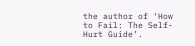the author of ‘How to Fail: The Self-Hurt Guide’.